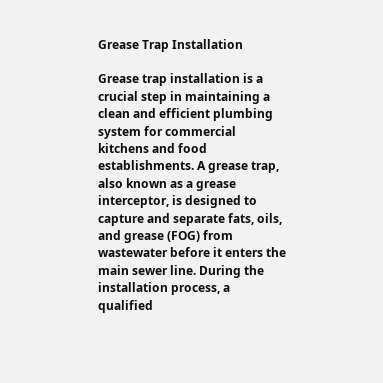Grease Trap Installation

Grease trap installation is a crucial step in maintaining a clean and efficient plumbing system for commercial kitchens and food establishments. A grease trap, also known as a grease interceptor, is designed to capture and separate fats, oils, and grease (FOG) from wastewater before it enters the main sewer line. During the installation process, a qualified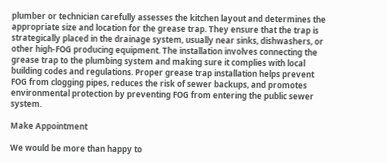plumber or technician carefully assesses the kitchen layout and determines the appropriate size and location for the grease trap. They ensure that the trap is strategically placed in the drainage system, usually near sinks, dishwashers, or other high-FOG producing equipment. The installation involves connecting the grease trap to the plumbing system and making sure it complies with local building codes and regulations. Proper grease trap installation helps prevent FOG from clogging pipes, reduces the risk of sewer backups, and promotes environmental protection by preventing FOG from entering the public sewer system.

Make Appointment

We would be more than happy to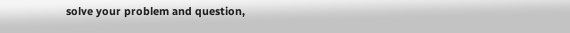solve your problem and question,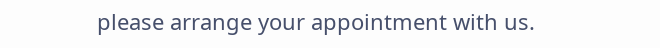please arrange your appointment with us.